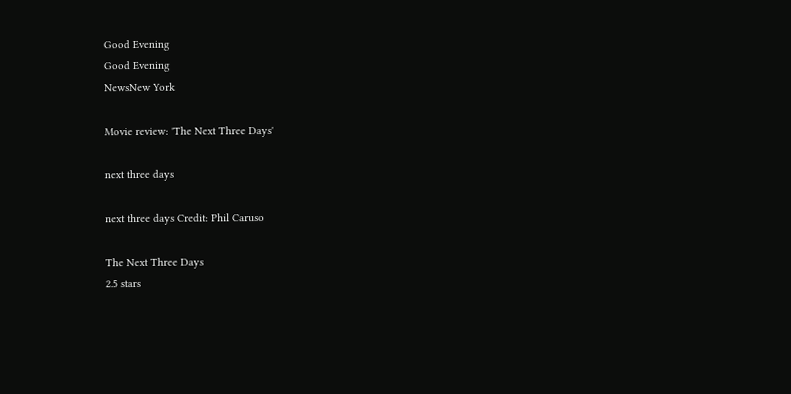Good Evening
Good Evening
NewsNew York

Movie review: 'The Next Three Days'

next three days

next three days Credit: Phil Caruso

The Next Three Days
2.5 stars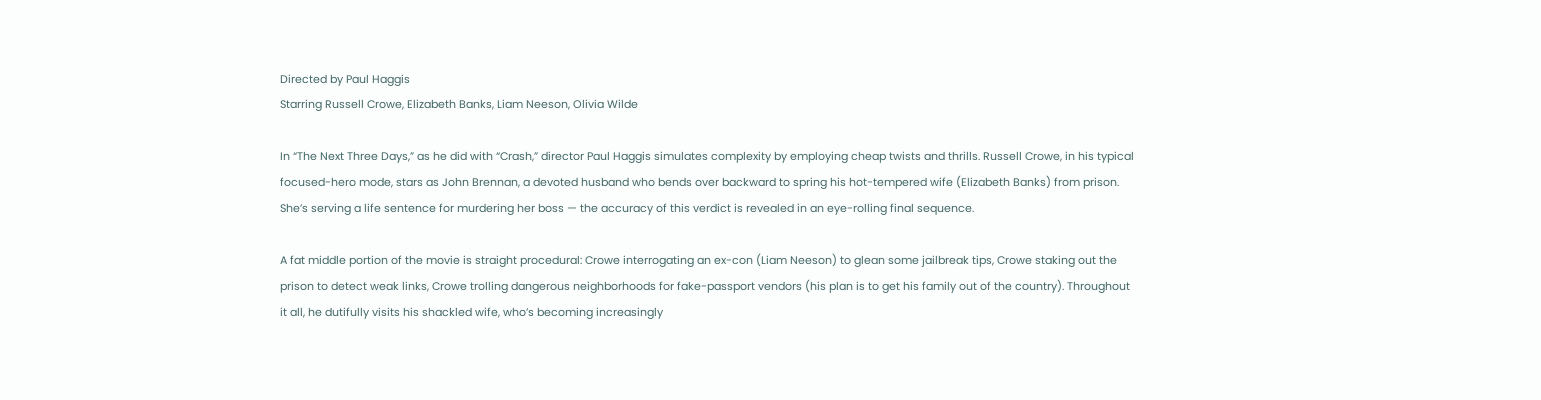Directed by Paul Haggis
Starring Russell Crowe, Elizabeth Banks, Liam Neeson, Olivia Wilde

In “The Next Three Days,” as he did with “Crash,” director Paul Haggis simulates complexity by employing cheap twists and thrills. Russell Crowe, in his typical focused-hero mode, stars as John Brennan, a devoted husband who bends over backward to spring his hot-tempered wife (Elizabeth Banks) from prison. She’s serving a life sentence for murdering her boss — the accuracy of this verdict is revealed in an eye-rolling final sequence.

A fat middle portion of the movie is straight procedural: Crowe interrogating an ex-con (Liam Neeson) to glean some jailbreak tips, Crowe staking out the prison to detect weak links, Crowe trolling dangerous neighborhoods for fake-passport vendors (his plan is to get his family out of the country). Throughout it all, he dutifully visits his shackled wife, who’s becoming increasingly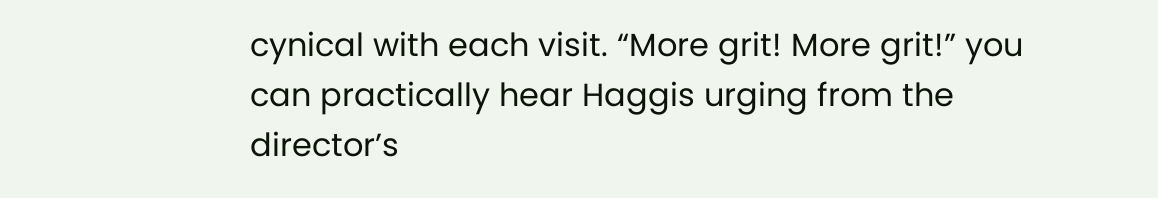cynical with each visit. “More grit! More grit!” you can practically hear Haggis urging from the director’s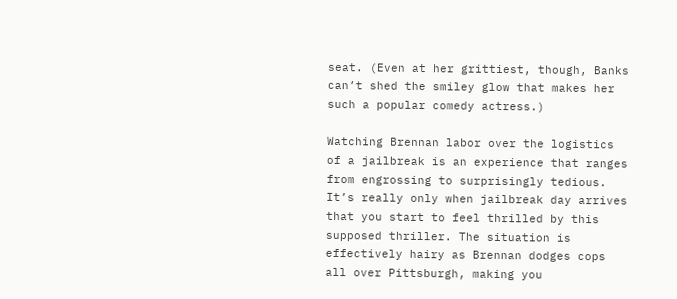seat. (Even at her grittiest, though, Banks can’t shed the smiley glow that makes her such a popular comedy actress.)

Watching Brennan labor over the logistics of a jailbreak is an experience that ranges from engrossing to surprisingly tedious. It’s really only when jailbreak day arrives that you start to feel thrilled by this supposed thriller. The situation is effectively hairy as Brennan dodges cops all over Pittsburgh, making you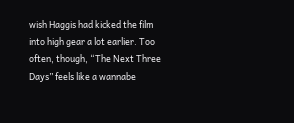wish Haggis had kicked the film into high gear a lot earlier. Too often, though, “The Next Three Days” feels like a wannabe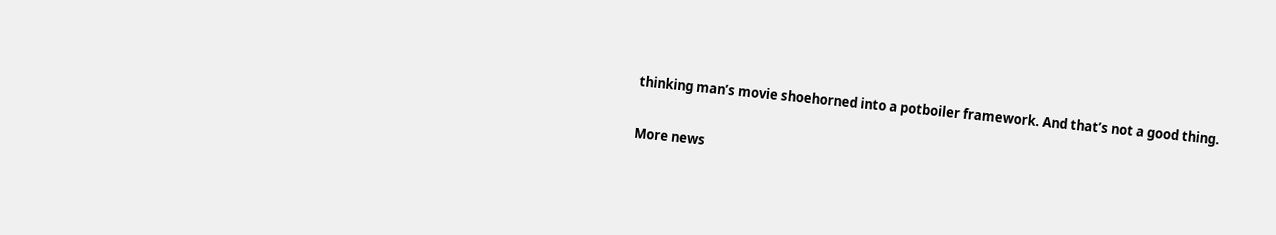thinking man’s movie shoehorned into a potboiler framework. And that’s not a good thing.

More news